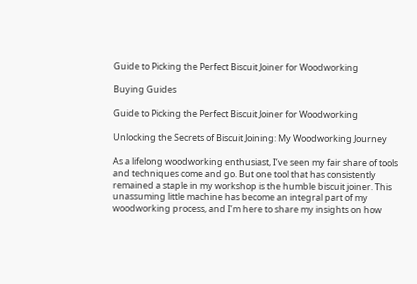Guide to Picking the Perfect Biscuit Joiner for Woodworking

Buying Guides

Guide to Picking the Perfect Biscuit Joiner for Woodworking

Unlocking the Secrets of Biscuit Joining: My Woodworking Journey

As a lifelong woodworking enthusiast, I’ve seen my fair share of tools and techniques come and go. But one tool that has consistently remained a staple in my workshop is the humble biscuit joiner. This unassuming little machine has become an integral part of my woodworking process, and I’m here to share my insights on how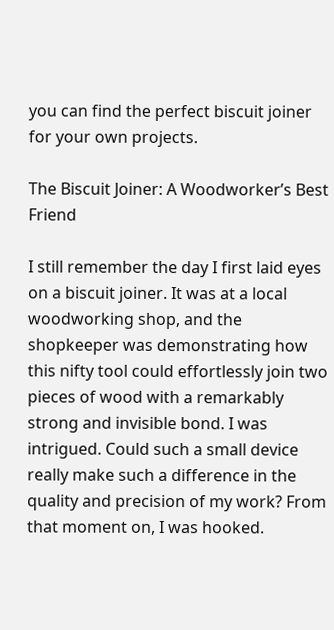you can find the perfect biscuit joiner for your own projects.

The Biscuit Joiner: A Woodworker’s Best Friend

I still remember the day I first laid eyes on a biscuit joiner. It was at a local woodworking shop, and the shopkeeper was demonstrating how this nifty tool could effortlessly join two pieces of wood with a remarkably strong and invisible bond. I was intrigued. Could such a small device really make such a difference in the quality and precision of my work? From that moment on, I was hooked.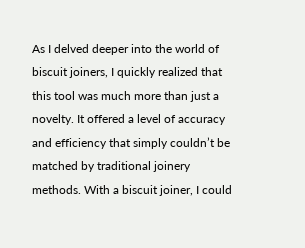As I delved deeper into the world of biscuit joiners, I quickly realized that this tool was much more than just a novelty. It offered a level of accuracy and efficiency that simply couldn’t be matched by traditional joinery methods. With a biscuit joiner, I could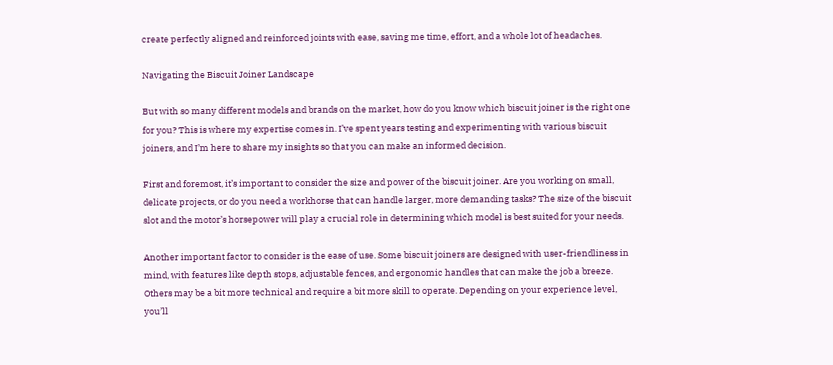create perfectly aligned and reinforced joints with ease, saving me time, effort, and a whole lot of headaches.

Navigating the Biscuit Joiner Landscape

But with so many different models and brands on the market, how do you know which biscuit joiner is the right one for you? This is where my expertise comes in. I’ve spent years testing and experimenting with various biscuit joiners, and I’m here to share my insights so that you can make an informed decision.

First and foremost, it’s important to consider the size and power of the biscuit joiner. Are you working on small, delicate projects, or do you need a workhorse that can handle larger, more demanding tasks? The size of the biscuit slot and the motor’s horsepower will play a crucial role in determining which model is best suited for your needs.

Another important factor to consider is the ease of use. Some biscuit joiners are designed with user-friendliness in mind, with features like depth stops, adjustable fences, and ergonomic handles that can make the job a breeze. Others may be a bit more technical and require a bit more skill to operate. Depending on your experience level, you’ll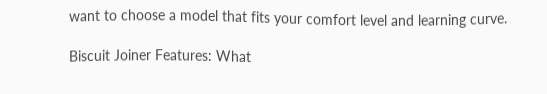want to choose a model that fits your comfort level and learning curve.

Biscuit Joiner Features: What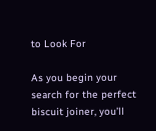to Look For

As you begin your search for the perfect biscuit joiner, you’ll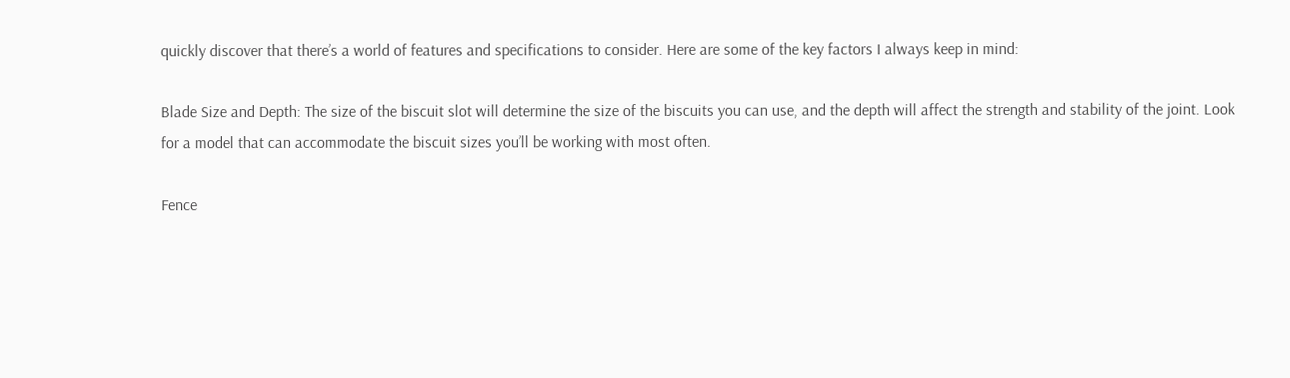quickly discover that there’s a world of features and specifications to consider. Here are some of the key factors I always keep in mind:

Blade Size and Depth: The size of the biscuit slot will determine the size of the biscuits you can use, and the depth will affect the strength and stability of the joint. Look for a model that can accommodate the biscuit sizes you’ll be working with most often.

Fence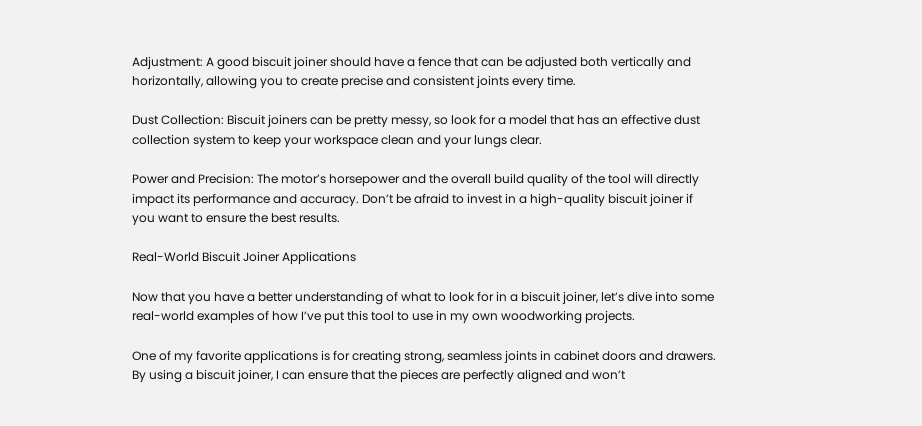Adjustment: A good biscuit joiner should have a fence that can be adjusted both vertically and horizontally, allowing you to create precise and consistent joints every time.

Dust Collection: Biscuit joiners can be pretty messy, so look for a model that has an effective dust collection system to keep your workspace clean and your lungs clear.

Power and Precision: The motor’s horsepower and the overall build quality of the tool will directly impact its performance and accuracy. Don’t be afraid to invest in a high-quality biscuit joiner if you want to ensure the best results.

Real-World Biscuit Joiner Applications

Now that you have a better understanding of what to look for in a biscuit joiner, let’s dive into some real-world examples of how I’ve put this tool to use in my own woodworking projects.

One of my favorite applications is for creating strong, seamless joints in cabinet doors and drawers. By using a biscuit joiner, I can ensure that the pieces are perfectly aligned and won’t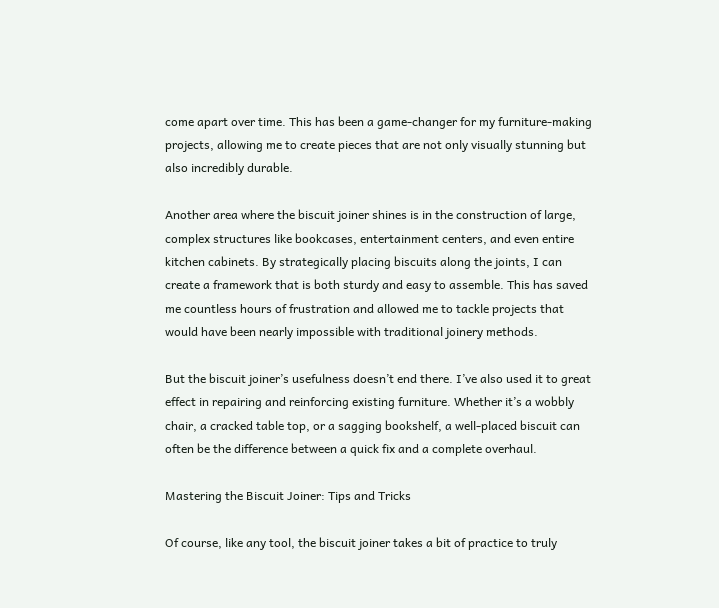come apart over time. This has been a game-changer for my furniture-making projects, allowing me to create pieces that are not only visually stunning but also incredibly durable.

Another area where the biscuit joiner shines is in the construction of large, complex structures like bookcases, entertainment centers, and even entire kitchen cabinets. By strategically placing biscuits along the joints, I can create a framework that is both sturdy and easy to assemble. This has saved me countless hours of frustration and allowed me to tackle projects that would have been nearly impossible with traditional joinery methods.

But the biscuit joiner’s usefulness doesn’t end there. I’ve also used it to great effect in repairing and reinforcing existing furniture. Whether it’s a wobbly chair, a cracked table top, or a sagging bookshelf, a well-placed biscuit can often be the difference between a quick fix and a complete overhaul.

Mastering the Biscuit Joiner: Tips and Tricks

Of course, like any tool, the biscuit joiner takes a bit of practice to truly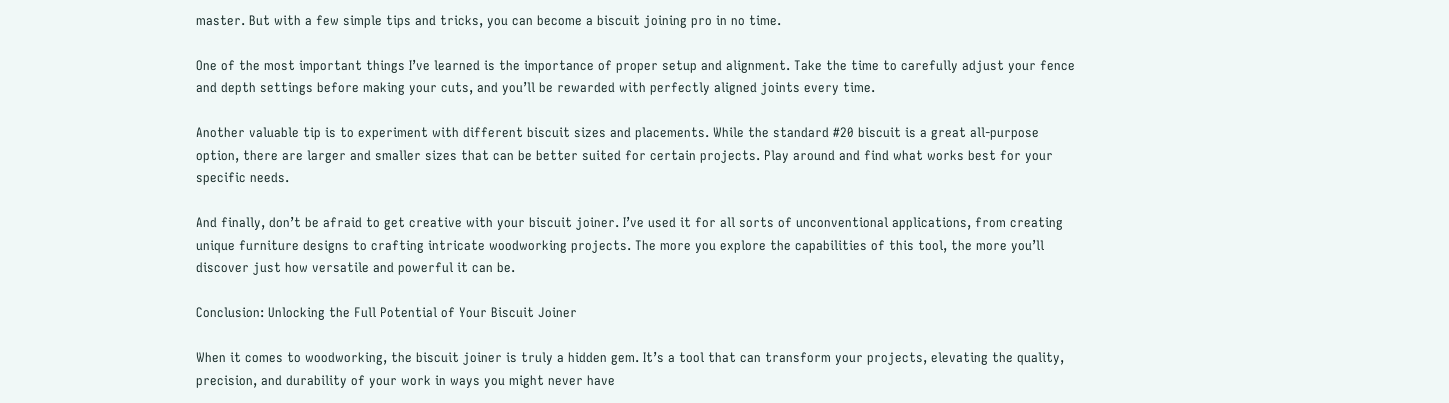master. But with a few simple tips and tricks, you can become a biscuit joining pro in no time.

One of the most important things I’ve learned is the importance of proper setup and alignment. Take the time to carefully adjust your fence and depth settings before making your cuts, and you’ll be rewarded with perfectly aligned joints every time.

Another valuable tip is to experiment with different biscuit sizes and placements. While the standard #20 biscuit is a great all-purpose option, there are larger and smaller sizes that can be better suited for certain projects. Play around and find what works best for your specific needs.

And finally, don’t be afraid to get creative with your biscuit joiner. I’ve used it for all sorts of unconventional applications, from creating unique furniture designs to crafting intricate woodworking projects. The more you explore the capabilities of this tool, the more you’ll discover just how versatile and powerful it can be.

Conclusion: Unlocking the Full Potential of Your Biscuit Joiner

When it comes to woodworking, the biscuit joiner is truly a hidden gem. It’s a tool that can transform your projects, elevating the quality, precision, and durability of your work in ways you might never have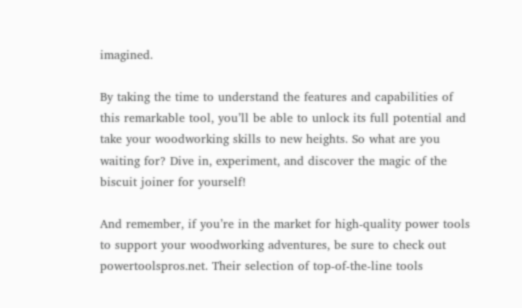imagined.

By taking the time to understand the features and capabilities of this remarkable tool, you’ll be able to unlock its full potential and take your woodworking skills to new heights. So what are you waiting for? Dive in, experiment, and discover the magic of the biscuit joiner for yourself!

And remember, if you’re in the market for high-quality power tools to support your woodworking adventures, be sure to check out powertoolspros.net. Their selection of top-of-the-line tools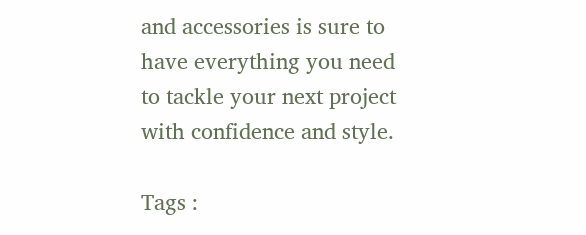and accessories is sure to have everything you need to tackle your next project with confidence and style.

Tags :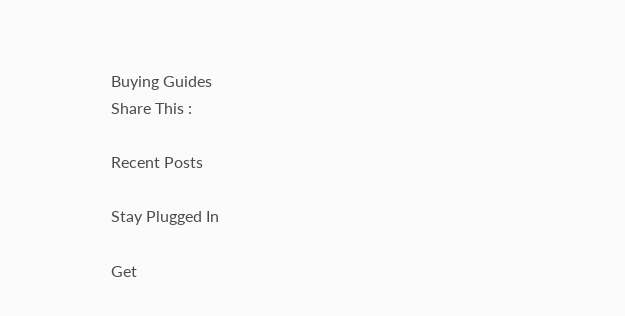Buying Guides
Share This :

Recent Posts

Stay Plugged In

Get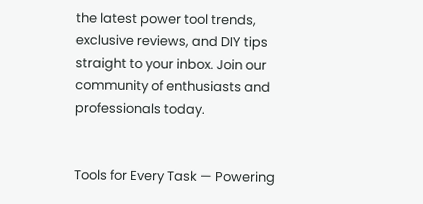the latest power tool trends, exclusive reviews, and DIY tips straight to your inbox. Join our community of enthusiasts and professionals today.


Tools for Every Task — Powering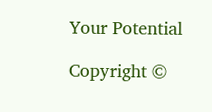Your Potential

Copyright ©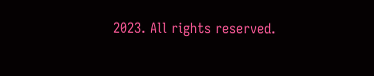2023. All rights reserved.